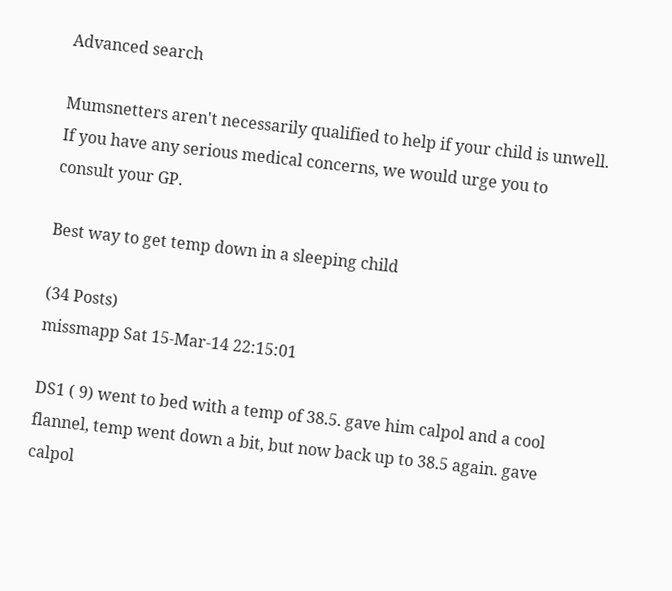Advanced search

Mumsnetters aren't necessarily qualified to help if your child is unwell. If you have any serious medical concerns, we would urge you to consult your GP.

Best way to get temp down in a sleeping child

(34 Posts)
missmapp Sat 15-Mar-14 22:15:01

DS1 ( 9) went to bed with a temp of 38.5. gave him calpol and a cool flannel, temp went down a bit, but now back up to 38.5 again. gave calpol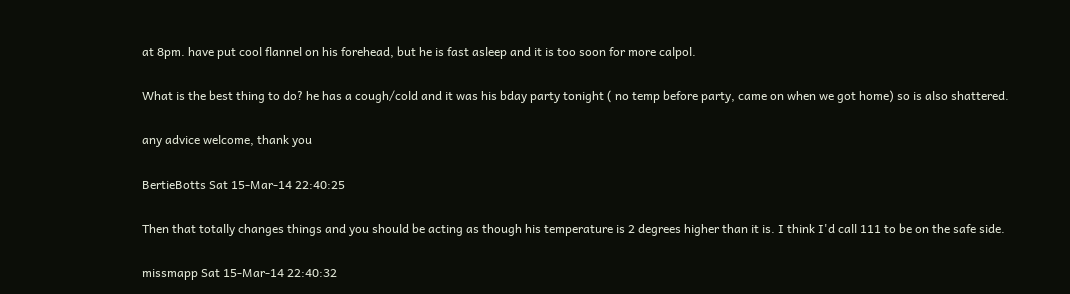at 8pm. have put cool flannel on his forehead, but he is fast asleep and it is too soon for more calpol.

What is the best thing to do? he has a cough/cold and it was his bday party tonight ( no temp before party, came on when we got home) so is also shattered.

any advice welcome, thank you

BertieBotts Sat 15-Mar-14 22:40:25

Then that totally changes things and you should be acting as though his temperature is 2 degrees higher than it is. I think I'd call 111 to be on the safe side.

missmapp Sat 15-Mar-14 22:40:32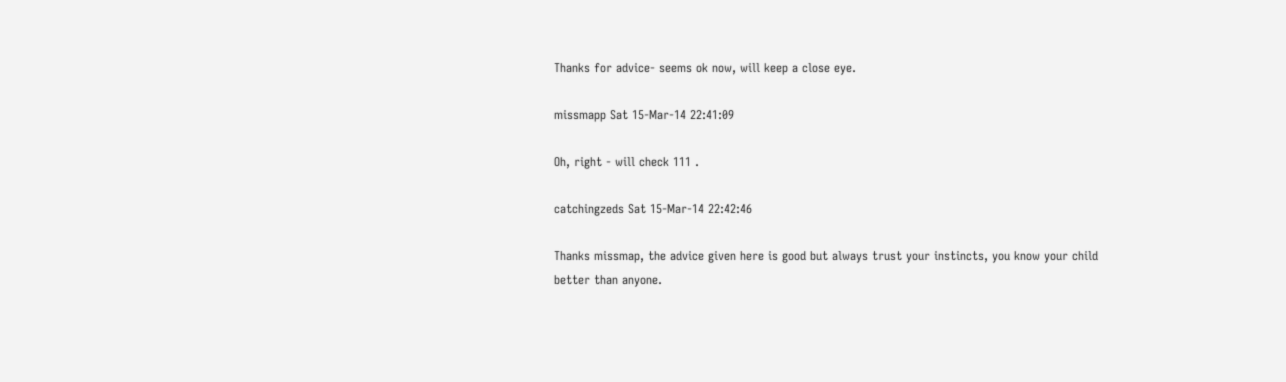Thanks for advice- seems ok now, will keep a close eye.

missmapp Sat 15-Mar-14 22:41:09

Oh, right - will check 111 .

catchingzeds Sat 15-Mar-14 22:42:46

Thanks missmap, the advice given here is good but always trust your instincts, you know your child better than anyone.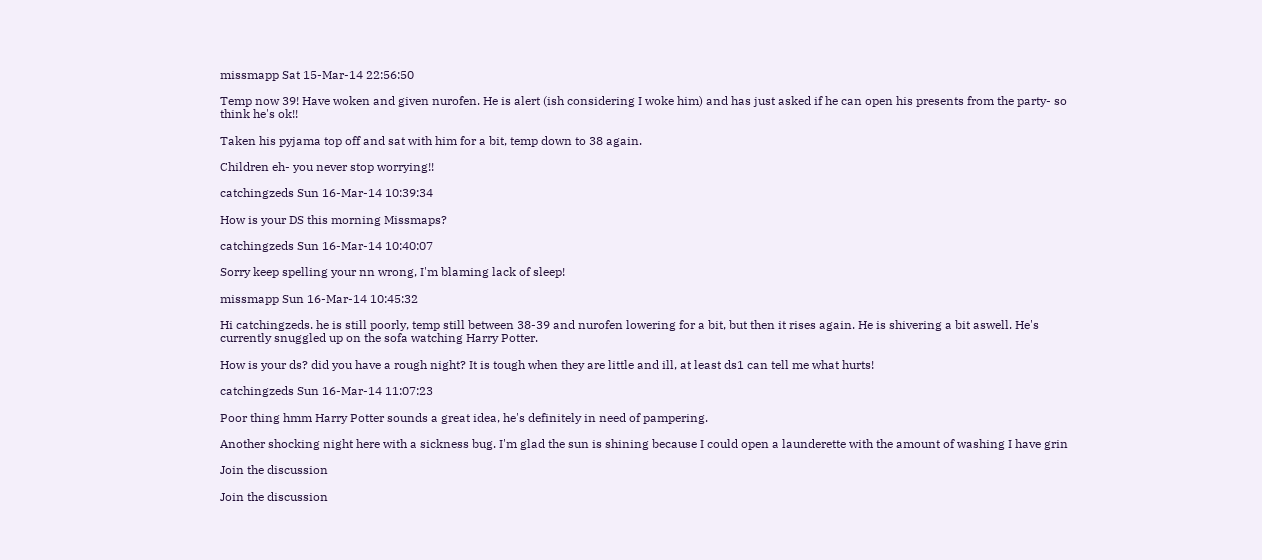missmapp Sat 15-Mar-14 22:56:50

Temp now 39! Have woken and given nurofen. He is alert (ish considering I woke him) and has just asked if he can open his presents from the party- so think he's ok!!

Taken his pyjama top off and sat with him for a bit, temp down to 38 again.

Children eh- you never stop worrying!!

catchingzeds Sun 16-Mar-14 10:39:34

How is your DS this morning Missmaps?

catchingzeds Sun 16-Mar-14 10:40:07

Sorry keep spelling your nn wrong, I'm blaming lack of sleep!

missmapp Sun 16-Mar-14 10:45:32

Hi catchingzeds. he is still poorly, temp still between 38-39 and nurofen lowering for a bit, but then it rises again. He is shivering a bit aswell. He's currently snuggled up on the sofa watching Harry Potter.

How is your ds? did you have a rough night? It is tough when they are little and ill, at least ds1 can tell me what hurts!

catchingzeds Sun 16-Mar-14 11:07:23

Poor thing hmm Harry Potter sounds a great idea, he's definitely in need of pampering.

Another shocking night here with a sickness bug. I'm glad the sun is shining because I could open a launderette with the amount of washing I have grin

Join the discussion

Join the discussion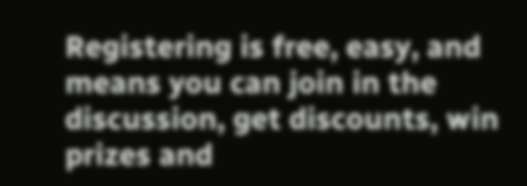Registering is free, easy, and means you can join in the discussion, get discounts, win prizes and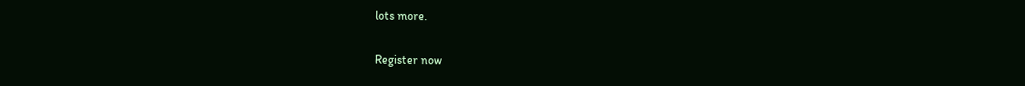lots more.

Register now